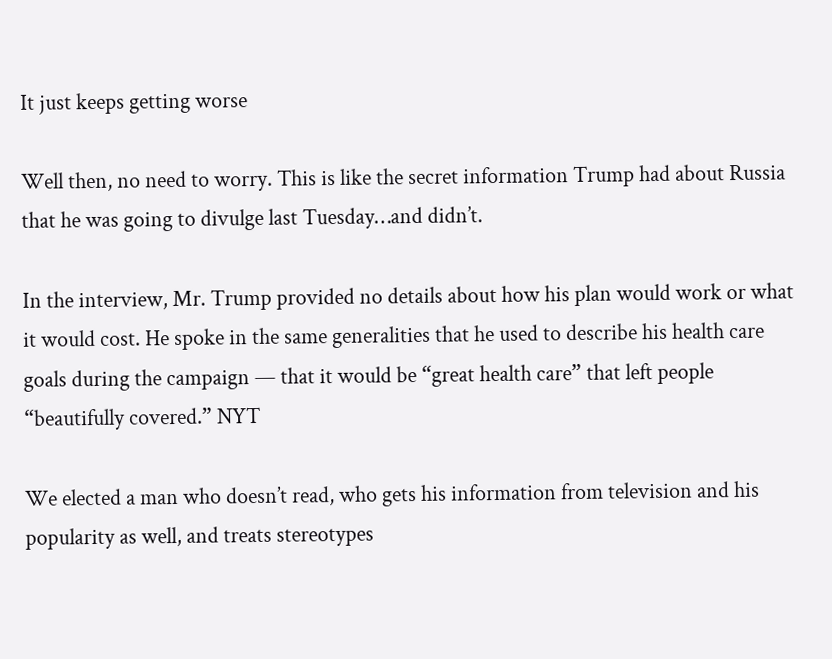It just keeps getting worse

Well then, no need to worry. This is like the secret information Trump had about Russia that he was going to divulge last Tuesday…and didn’t.

In the interview, Mr. Trump provided no details about how his plan would work or what it would cost. He spoke in the same generalities that he used to describe his health care goals during the campaign — that it would be “great health care” that left people “beautifully covered.” NYT

We elected a man who doesn’t read, who gets his information from television and his popularity as well, and treats stereotypes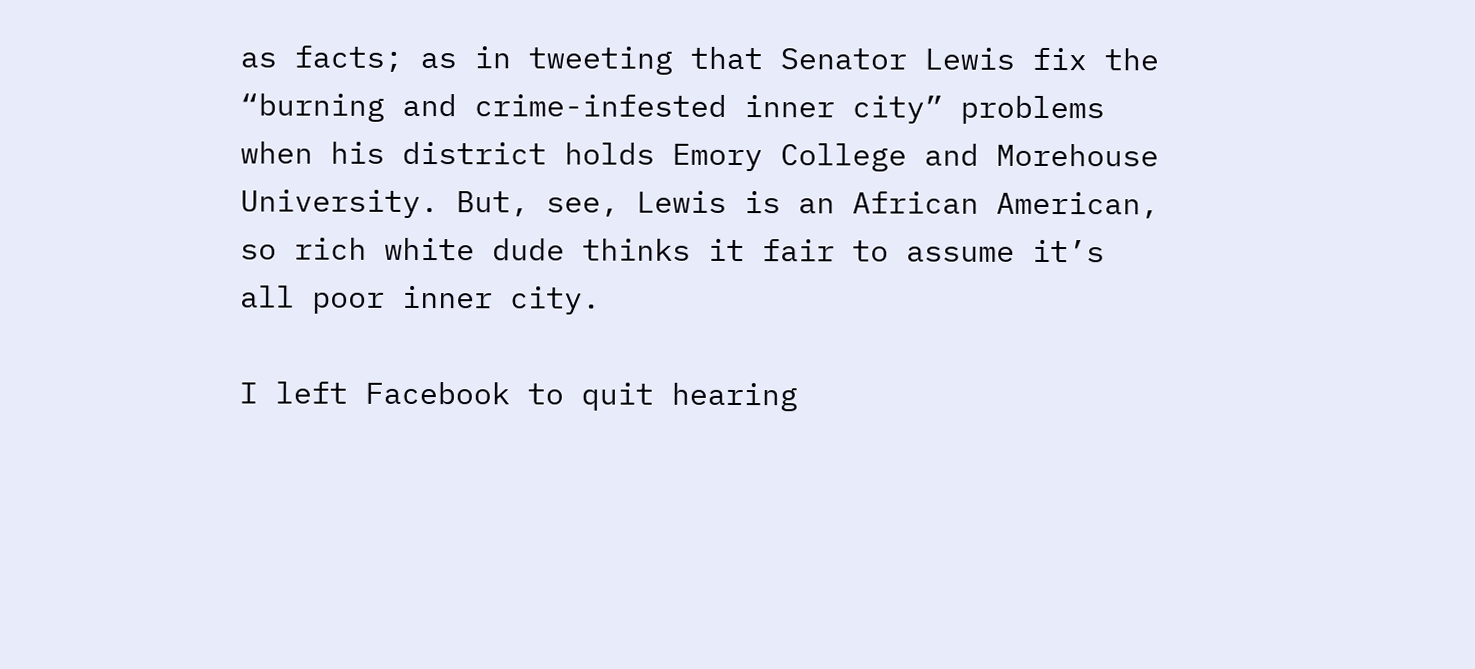as facts; as in tweeting that Senator Lewis fix the “burning and crime-infested inner city” problems when his district holds Emory College and Morehouse University. But, see, Lewis is an African American, so rich white dude thinks it fair to assume it’s all poor inner city.

I left Facebook to quit hearing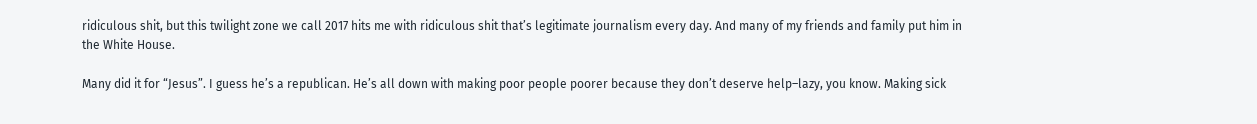ridiculous shit, but this twilight zone we call 2017 hits me with ridiculous shit that’s legitimate journalism every day. And many of my friends and family put him in the White House.

Many did it for “Jesus”. I guess he’s a republican. He’s all down with making poor people poorer because they don’t deserve help–lazy, you know. Making sick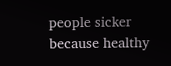people sicker because healthy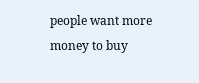people want more money to buy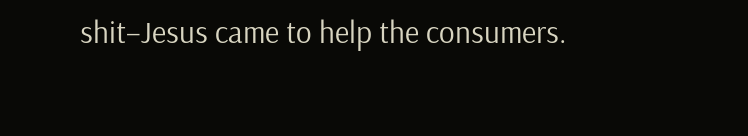shit–Jesus came to help the consumers.